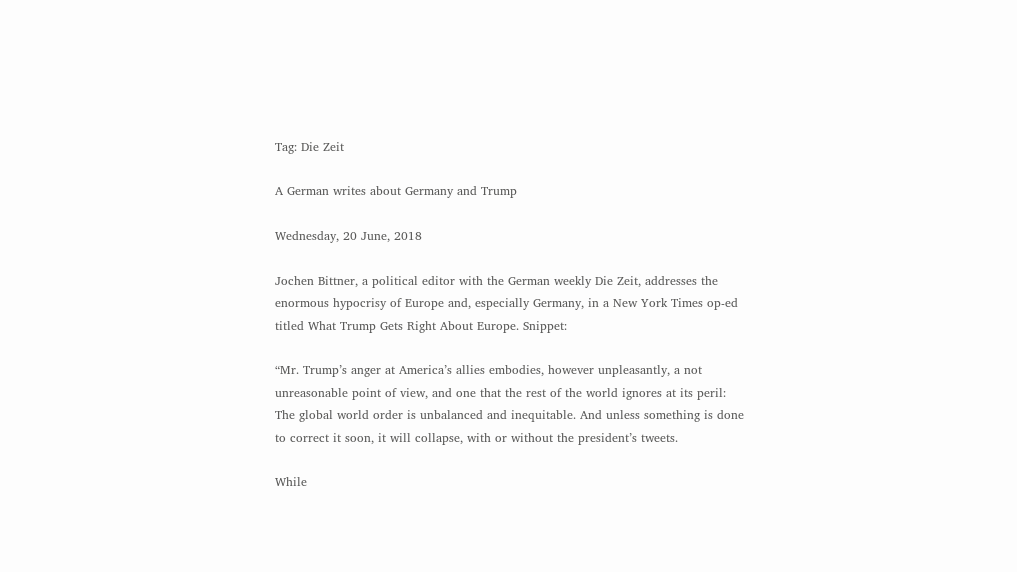Tag: Die Zeit

A German writes about Germany and Trump

Wednesday, 20 June, 2018

Jochen Bittner, a political editor with the German weekly Die Zeit, addresses the enormous hypocrisy of Europe and, especially Germany, in a New York Times op-ed titled What Trump Gets Right About Europe. Snippet:

“Mr. Trump’s anger at America’s allies embodies, however unpleasantly, a not unreasonable point of view, and one that the rest of the world ignores at its peril: The global world order is unbalanced and inequitable. And unless something is done to correct it soon, it will collapse, with or without the president’s tweets.

While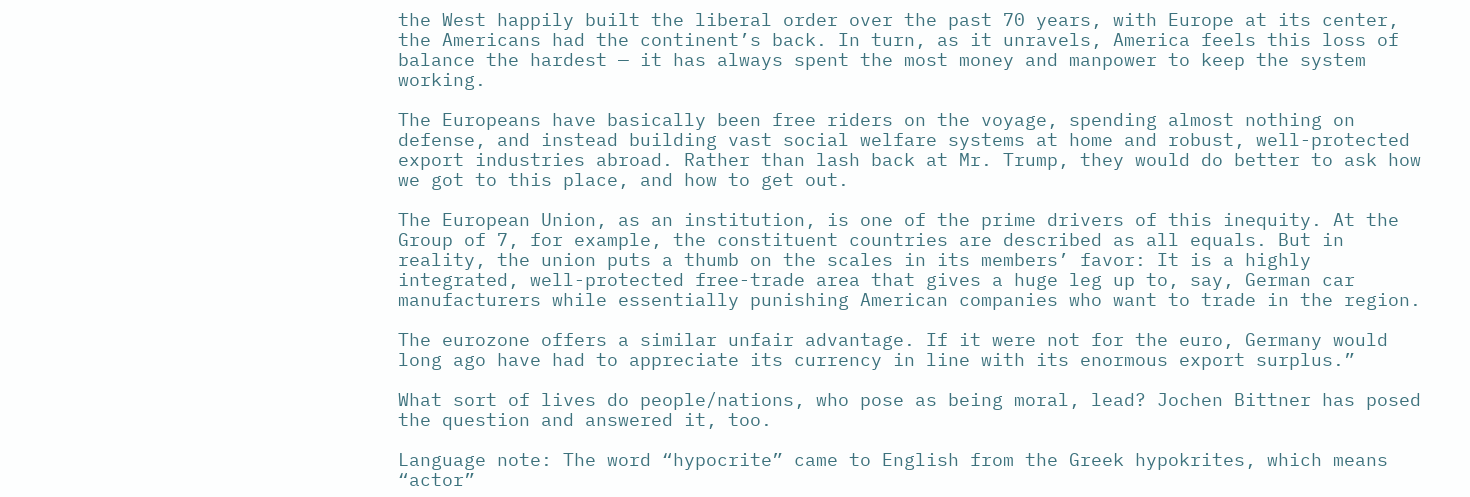the West happily built the liberal order over the past 70 years, with Europe at its center, the Americans had the continent’s back. In turn, as it unravels, America feels this loss of balance the hardest — it has always spent the most money and manpower to keep the system working.

The Europeans have basically been free riders on the voyage, spending almost nothing on defense, and instead building vast social welfare systems at home and robust, well-protected export industries abroad. Rather than lash back at Mr. Trump, they would do better to ask how we got to this place, and how to get out.

The European Union, as an institution, is one of the prime drivers of this inequity. At the Group of 7, for example, the constituent countries are described as all equals. But in reality, the union puts a thumb on the scales in its members’ favor: It is a highly integrated, well-protected free-trade area that gives a huge leg up to, say, German car manufacturers while essentially punishing American companies who want to trade in the region.

The eurozone offers a similar unfair advantage. If it were not for the euro, Germany would long ago have had to appreciate its currency in line with its enormous export surplus.”

What sort of lives do people/nations, who pose as being moral, lead? Jochen Bittner has posed the question and answered it, too.

Language note: The word “hypocrite” came to English from the Greek hypokrites, which means “actor”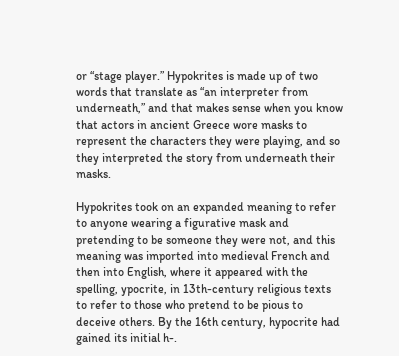or “stage player.” Hypokrites is made up of two words that translate as “an interpreter from underneath,” and that makes sense when you know that actors in ancient Greece wore masks to represent the characters they were playing, and so they interpreted the story from underneath their masks.

Hypokrites took on an expanded meaning to refer to anyone wearing a figurative mask and pretending to be someone they were not, and this meaning was imported into medieval French and then into English, where it appeared with the spelling, ypocrite, in 13th-century religious texts to refer to those who pretend to be pious to deceive others. By the 16th century, hypocrite had gained its initial h-.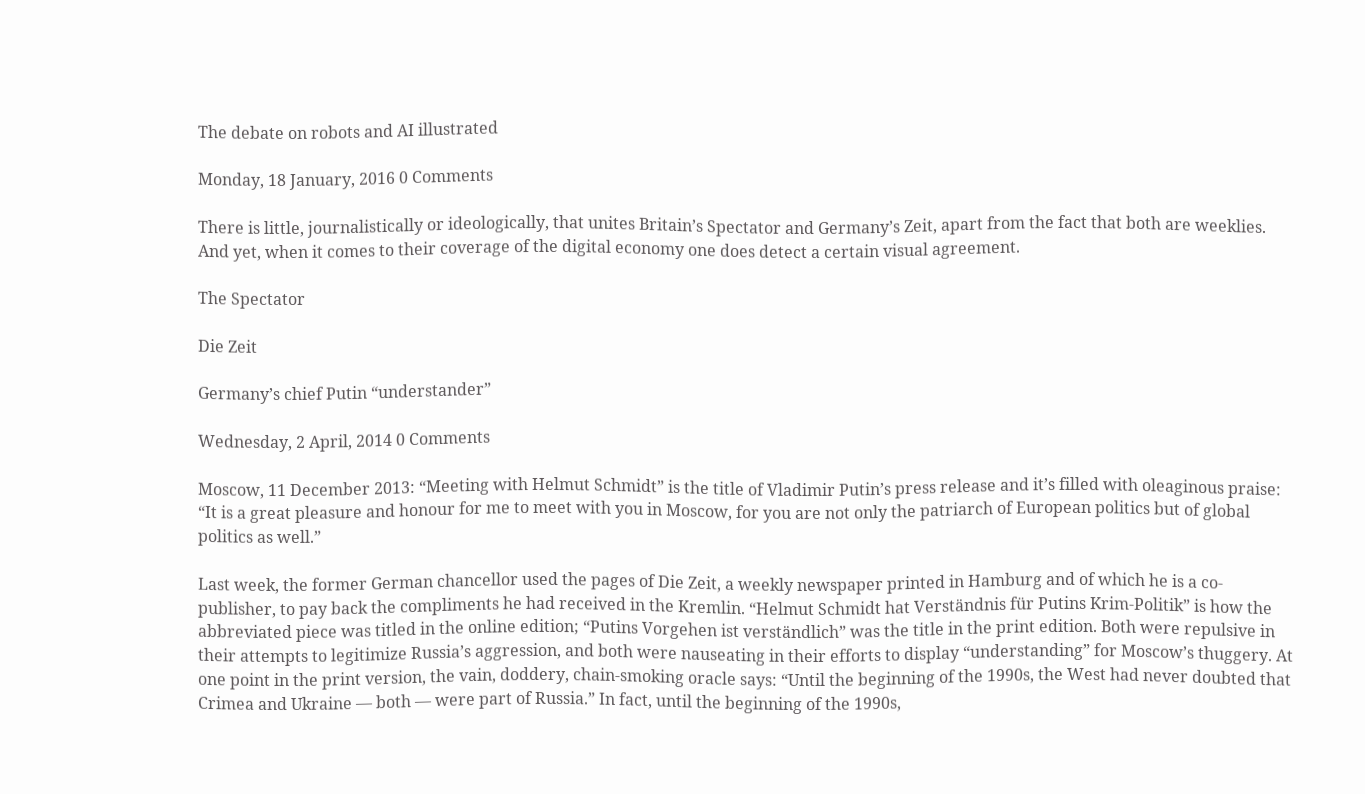The debate on robots and AI illustrated

Monday, 18 January, 2016 0 Comments

There is little, journalistically or ideologically, that unites Britain’s Spectator and Germany’s Zeit, apart from the fact that both are weeklies. And yet, when it comes to their coverage of the digital economy one does detect a certain visual agreement.

The Spectator

Die Zeit

Germany’s chief Putin “understander”

Wednesday, 2 April, 2014 0 Comments

Moscow, 11 December 2013: “Meeting with Helmut Schmidt” is the title of Vladimir Putin’s press release and it’s filled with oleaginous praise: “It is a great pleasure and honour for me to meet with you in Moscow, for you are not only the patriarch of European politics but of global politics as well.”

Last week, the former German chancellor used the pages of Die Zeit, a weekly newspaper printed in Hamburg and of which he is a co-publisher, to pay back the compliments he had received in the Kremlin. “Helmut Schmidt hat Verständnis für Putins Krim-Politik” is how the abbreviated piece was titled in the online edition; “Putins Vorgehen ist verständlich” was the title in the print edition. Both were repulsive in their attempts to legitimize Russia’s aggression, and both were nauseating in their efforts to display “understanding” for Moscow’s thuggery. At one point in the print version, the vain, doddery, chain-smoking oracle says: “Until the beginning of the 1990s, the West had never doubted that Crimea and Ukraine — both — were part of Russia.” In fact, until the beginning of the 1990s,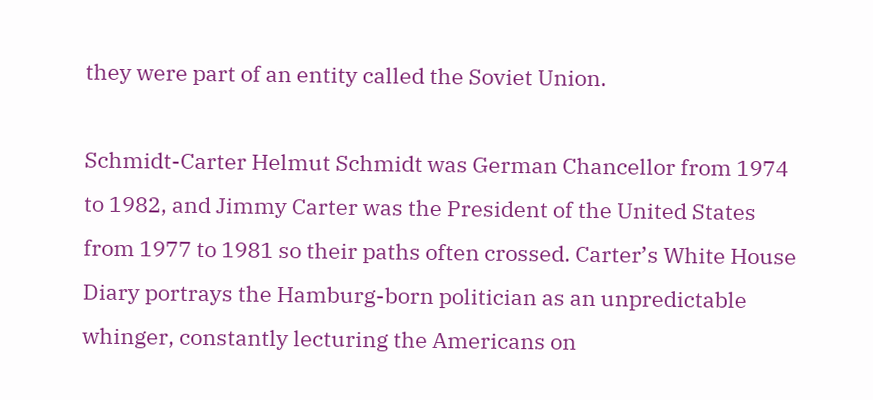they were part of an entity called the Soviet Union.

Schmidt-Carter Helmut Schmidt was German Chancellor from 1974 to 1982, and Jimmy Carter was the President of the United States from 1977 to 1981 so their paths often crossed. Carter’s White House Diary portrays the Hamburg-born politician as an unpredictable whinger, constantly lecturing the Americans on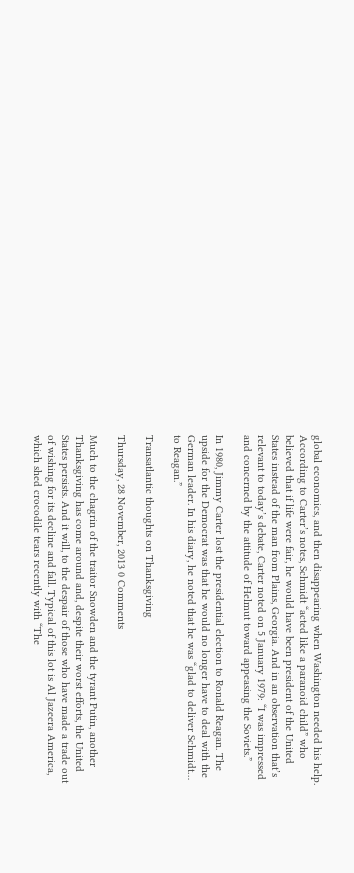global economics, and then disappearing when Washington needed his help. According to Carter’s notes, Schmidt “acted like a paranoid child” who believed that if life were fair, he would have been president of the United States instead of the man from Plains, Georgia. And in an observation that’s relevant to today’s debate, Carter noted on 5 January 1979: “I was impressed and concerned by the attitude of Helmut toward appeasing the Soviets.”

In 1980, Jimmy Carter lost the presidential election to Ronald Reagan. The upside for the Democrat was that he would no longer have to deal with the German leader. In his diary, he noted that he was “glad to deliver Schmidt… to Reagan.”

Transatlantic thoughts on Thanksgiving

Thursday, 28 November, 2013 0 Comments

Much to the chagrin of the traitor Snowden and the tyrant Putin, another Thanksgiving has come around and, despite their worst efforts, the United States persists. And it will, to the despair of those who have made a trade out of wishing for its decline and fall. Typical of this lot is Al Jazeera America, which shed crocodile tears recently with “The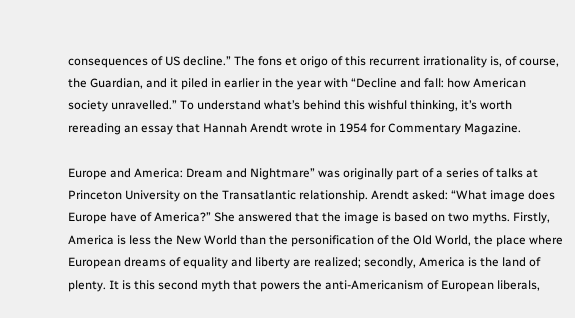consequences of US decline.” The fons et origo of this recurrent irrationality is, of course, the Guardian, and it piled in earlier in the year with “Decline and fall: how American society unravelled.” To understand what’s behind this wishful thinking, it’s worth rereading an essay that Hannah Arendt wrote in 1954 for Commentary Magazine.

Europe and America: Dream and Nightmare” was originally part of a series of talks at Princeton University on the Transatlantic relationship. Arendt asked: “What image does Europe have of America?” She answered that the image is based on two myths. Firstly, America is less the New World than the personification of the Old World, the place where European dreams of equality and liberty are realized; secondly, America is the land of plenty. It is this second myth that powers the anti-Americanism of European liberals,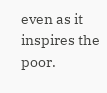even as it inspires the poor.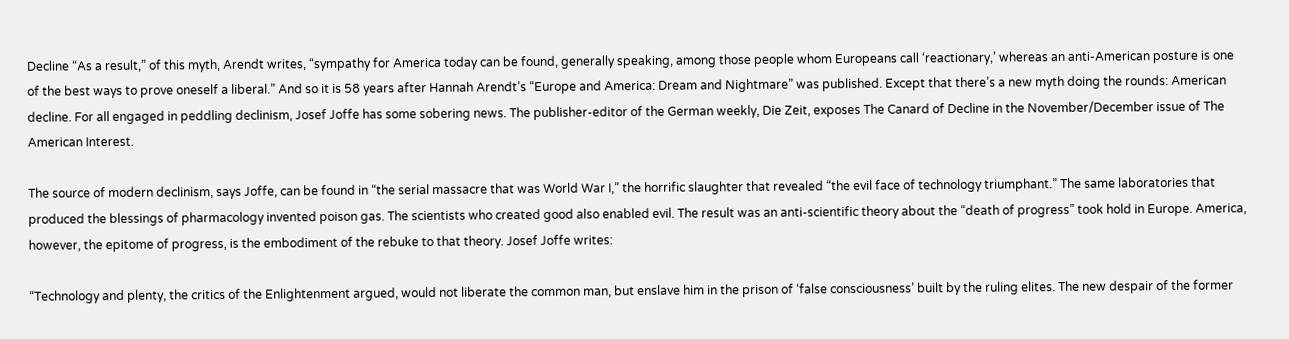Decline “As a result,” of this myth, Arendt writes, “sympathy for America today can be found, generally speaking, among those people whom Europeans call ‘reactionary,’ whereas an anti-American posture is one of the best ways to prove oneself a liberal.” And so it is 58 years after Hannah Arendt’s “Europe and America: Dream and Nightmare” was published. Except that there’s a new myth doing the rounds: American decline. For all engaged in peddling declinism, Josef Joffe has some sobering news. The publisher-editor of the German weekly, Die Zeit, exposes The Canard of Decline in the November/December issue of The American Interest.

The source of modern declinism, says Joffe, can be found in “the serial massacre that was World War I,” the horrific slaughter that revealed “the evil face of technology triumphant.” The same laboratories that produced the blessings of pharmacology invented poison gas. The scientists who created good also enabled evil. The result was an anti-scientific theory about the “death of progress” took hold in Europe. America, however, the epitome of progress, is the embodiment of the rebuke to that theory. Josef Joffe writes:

“Technology and plenty, the critics of the Enlightenment argued, would not liberate the common man, but enslave him in the prison of ‘false consciousness’ built by the ruling elites. The new despair of the former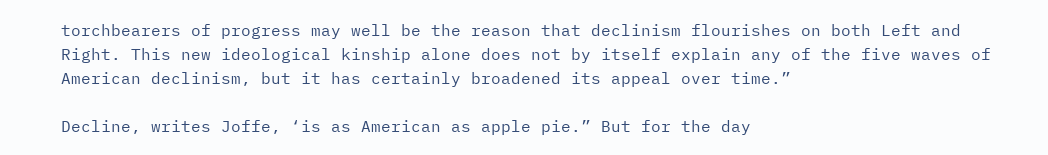torchbearers of progress may well be the reason that declinism flourishes on both Left and Right. This new ideological kinship alone does not by itself explain any of the five waves of American declinism, but it has certainly broadened its appeal over time.”

Decline, writes Joffe, ‘is as American as apple pie.” But for the day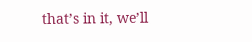that’s in it, we’ll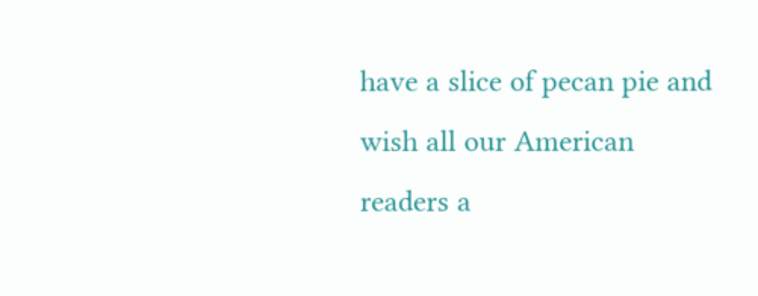have a slice of pecan pie and wish all our American readers a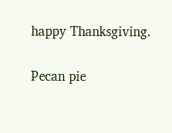happy Thanksgiving.

Pecan pie